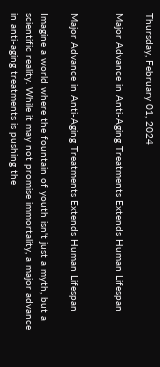Thursday, February 01, 2024

Major Advance in Anti-Aging Treatments Extends Human Lifespan


Major Advance in Anti-Aging Treatments Extends Human Lifespan

Imagine a world where the fountain of youth isn't just a myth, but a scientific reality. While it may not promise immortality, a major advance in anti-aging treatments is pushing the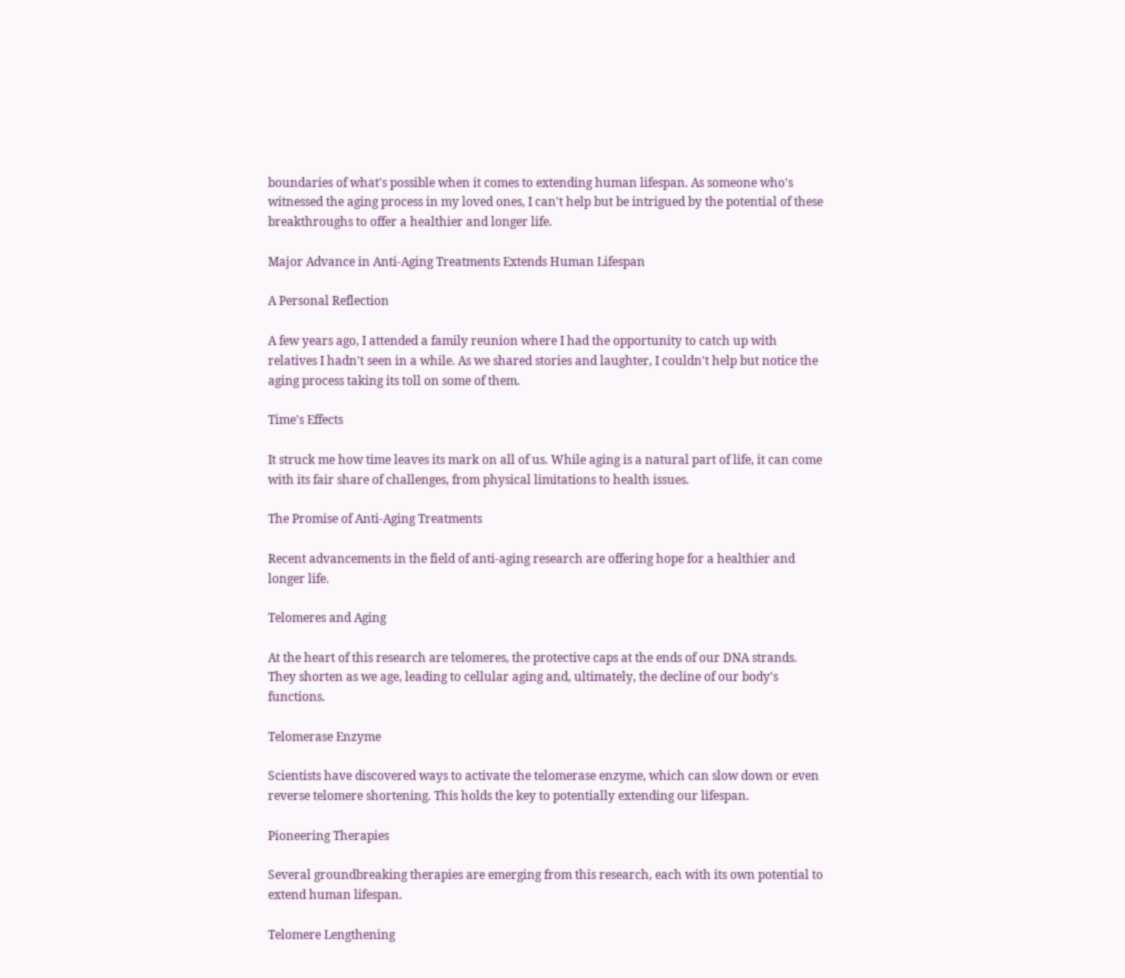boundaries of what's possible when it comes to extending human lifespan. As someone who's witnessed the aging process in my loved ones, I can't help but be intrigued by the potential of these breakthroughs to offer a healthier and longer life.

Major Advance in Anti-Aging Treatments Extends Human Lifespan

A Personal Reflection

A few years ago, I attended a family reunion where I had the opportunity to catch up with relatives I hadn't seen in a while. As we shared stories and laughter, I couldn't help but notice the aging process taking its toll on some of them.

Time's Effects

It struck me how time leaves its mark on all of us. While aging is a natural part of life, it can come with its fair share of challenges, from physical limitations to health issues.

The Promise of Anti-Aging Treatments

Recent advancements in the field of anti-aging research are offering hope for a healthier and longer life.

Telomeres and Aging

At the heart of this research are telomeres, the protective caps at the ends of our DNA strands. They shorten as we age, leading to cellular aging and, ultimately, the decline of our body's functions.

Telomerase Enzyme

Scientists have discovered ways to activate the telomerase enzyme, which can slow down or even reverse telomere shortening. This holds the key to potentially extending our lifespan.

Pioneering Therapies

Several groundbreaking therapies are emerging from this research, each with its own potential to extend human lifespan.

Telomere Lengthening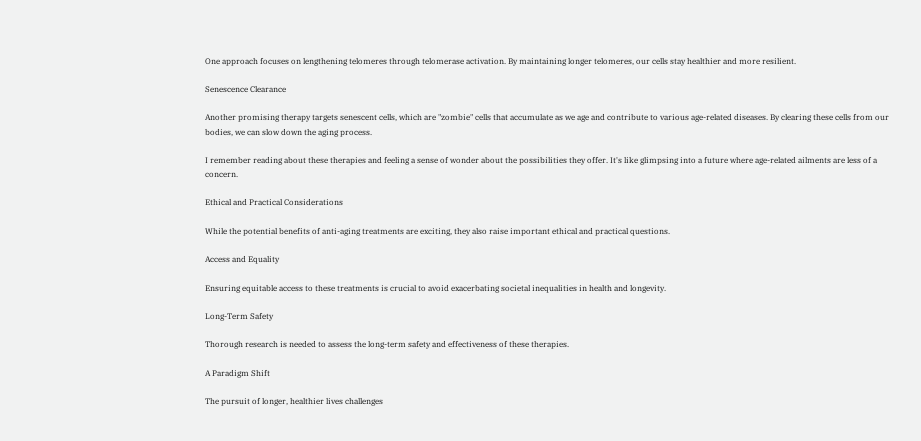One approach focuses on lengthening telomeres through telomerase activation. By maintaining longer telomeres, our cells stay healthier and more resilient.

Senescence Clearance

Another promising therapy targets senescent cells, which are "zombie" cells that accumulate as we age and contribute to various age-related diseases. By clearing these cells from our bodies, we can slow down the aging process.

I remember reading about these therapies and feeling a sense of wonder about the possibilities they offer. It's like glimpsing into a future where age-related ailments are less of a concern.

Ethical and Practical Considerations

While the potential benefits of anti-aging treatments are exciting, they also raise important ethical and practical questions.

Access and Equality

Ensuring equitable access to these treatments is crucial to avoid exacerbating societal inequalities in health and longevity.

Long-Term Safety

Thorough research is needed to assess the long-term safety and effectiveness of these therapies.

A Paradigm Shift

The pursuit of longer, healthier lives challenges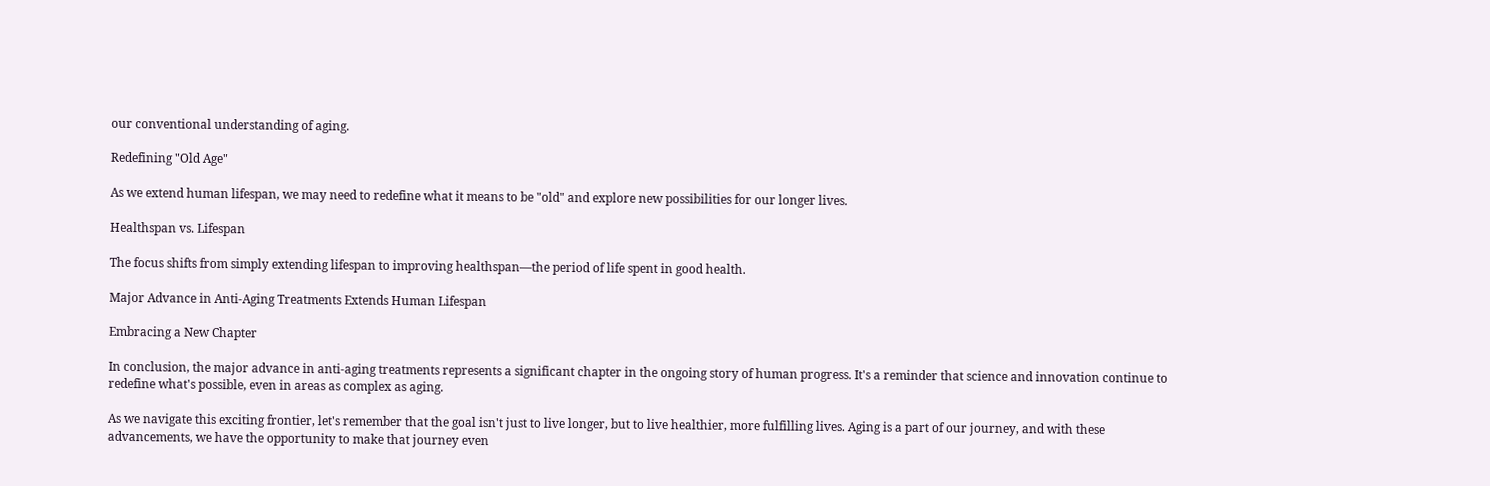our conventional understanding of aging.

Redefining "Old Age"

As we extend human lifespan, we may need to redefine what it means to be "old" and explore new possibilities for our longer lives.

Healthspan vs. Lifespan

The focus shifts from simply extending lifespan to improving healthspan—the period of life spent in good health.

Major Advance in Anti-Aging Treatments Extends Human Lifespan

Embracing a New Chapter

In conclusion, the major advance in anti-aging treatments represents a significant chapter in the ongoing story of human progress. It's a reminder that science and innovation continue to redefine what's possible, even in areas as complex as aging.

As we navigate this exciting frontier, let's remember that the goal isn't just to live longer, but to live healthier, more fulfilling lives. Aging is a part of our journey, and with these advancements, we have the opportunity to make that journey even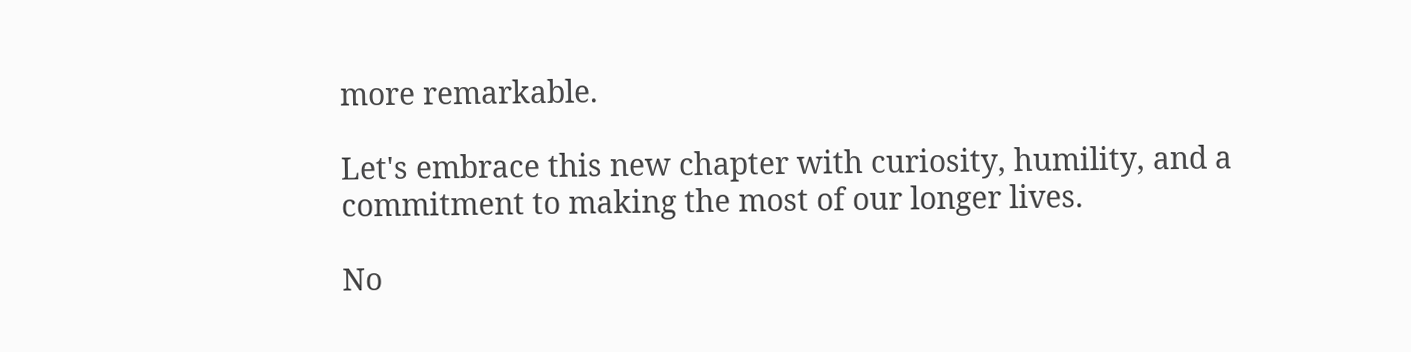more remarkable.

Let's embrace this new chapter with curiosity, humility, and a commitment to making the most of our longer lives.

No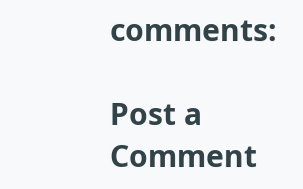comments:

Post a Comment